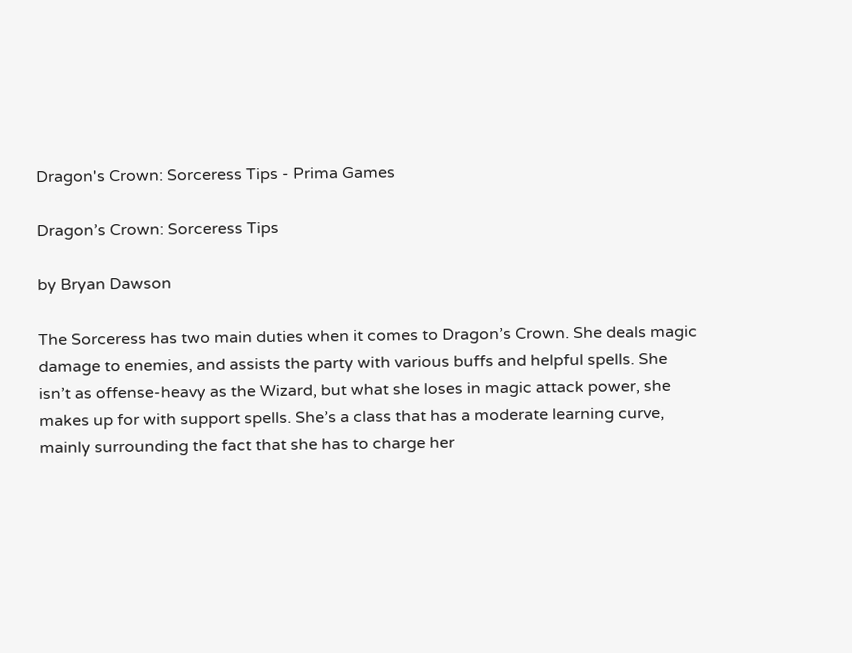Dragon's Crown: Sorceress Tips - Prima Games

Dragon’s Crown: Sorceress Tips

by Bryan Dawson

The Sorceress has two main duties when it comes to Dragon’s Crown. She deals magic damage to enemies, and assists the party with various buffs and helpful spells. She isn’t as offense-heavy as the Wizard, but what she loses in magic attack power, she makes up for with support spells. She’s a class that has a moderate learning curve, mainly surrounding the fact that she has to charge her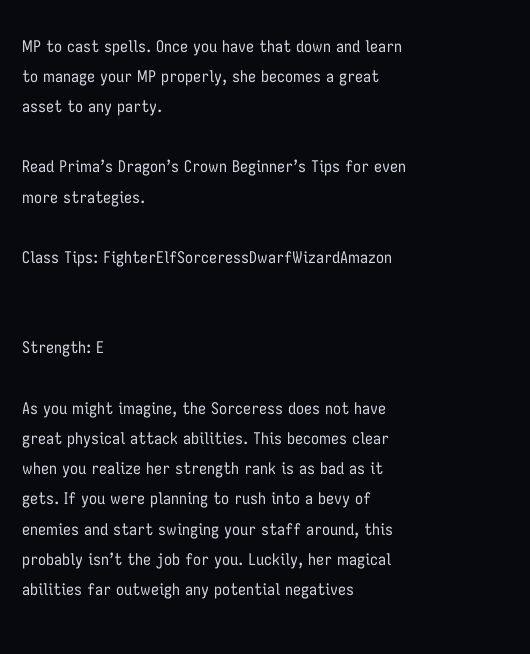MP to cast spells. Once you have that down and learn to manage your MP properly, she becomes a great asset to any party.

Read Prima’s Dragon’s Crown Beginner’s Tips for even more strategies.

Class Tips: FighterElfSorceressDwarfWizardAmazon


Strength: E

As you might imagine, the Sorceress does not have great physical attack abilities. This becomes clear when you realize her strength rank is as bad as it gets. If you were planning to rush into a bevy of enemies and start swinging your staff around, this probably isn’t the job for you. Luckily, her magical abilities far outweigh any potential negatives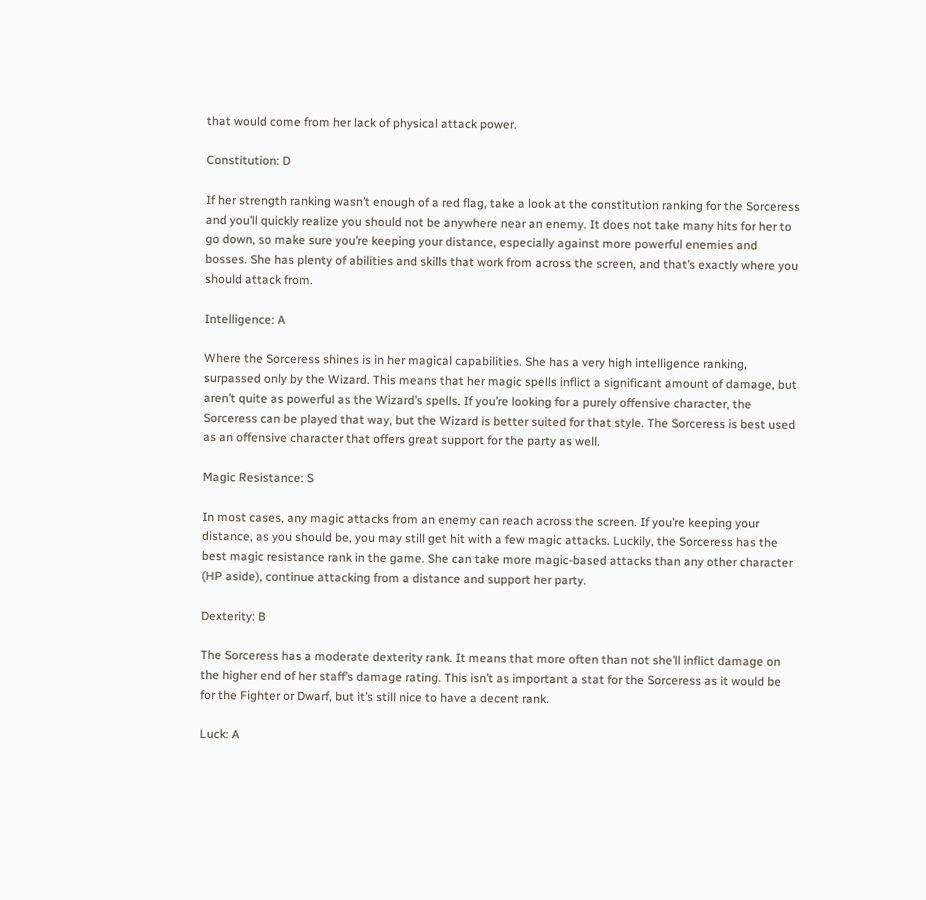that would come from her lack of physical attack power.

Constitution: D

If her strength ranking wasn’t enough of a red flag, take a look at the constitution ranking for the Sorceress and you’ll quickly realize you should not be anywhere near an enemy. It does not take many hits for her to go down, so make sure you’re keeping your distance, especially against more powerful enemies and bosses. She has plenty of abilities and skills that work from across the screen, and that’s exactly where you should attack from.

Intelligence: A

Where the Sorceress shines is in her magical capabilities. She has a very high intelligence ranking, surpassed only by the Wizard. This means that her magic spells inflict a significant amount of damage, but aren’t quite as powerful as the Wizard’s spells. If you’re looking for a purely offensive character, the Sorceress can be played that way, but the Wizard is better suited for that style. The Sorceress is best used as an offensive character that offers great support for the party as well.

Magic Resistance: S

In most cases, any magic attacks from an enemy can reach across the screen. If you’re keeping your distance, as you should be, you may still get hit with a few magic attacks. Luckily, the Sorceress has the best magic resistance rank in the game. She can take more magic-based attacks than any other character (HP aside), continue attacking from a distance and support her party.

Dexterity: B

The Sorceress has a moderate dexterity rank. It means that more often than not she’ll inflict damage on the higher end of her staff’s damage rating. This isn’t as important a stat for the Sorceress as it would be for the Fighter or Dwarf, but it’s still nice to have a decent rank.

Luck: A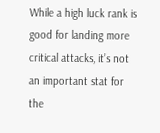While a high luck rank is good for landing more critical attacks, it’s not an important stat for the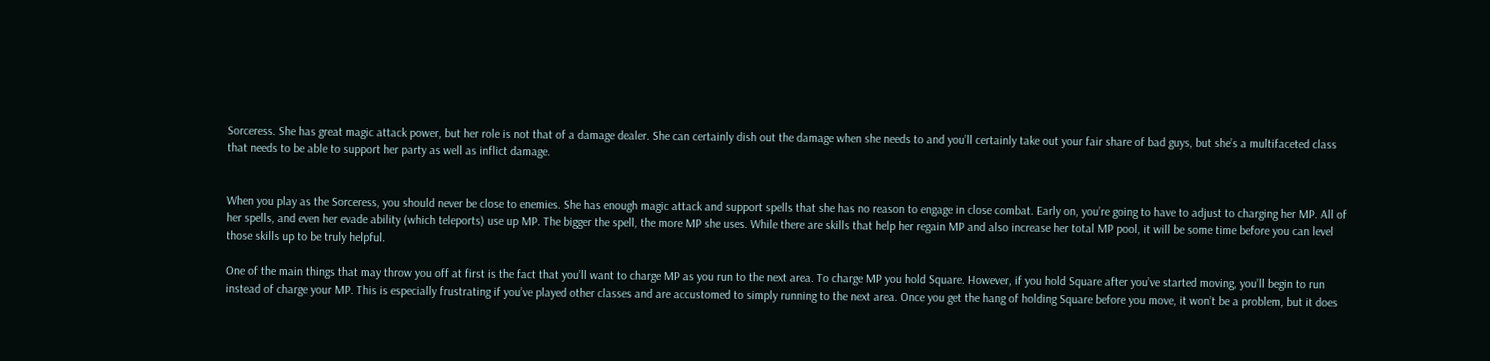Sorceress. She has great magic attack power, but her role is not that of a damage dealer. She can certainly dish out the damage when she needs to and you’ll certainly take out your fair share of bad guys, but she’s a multifaceted class that needs to be able to support her party as well as inflict damage.


When you play as the Sorceress, you should never be close to enemies. She has enough magic attack and support spells that she has no reason to engage in close combat. Early on, you’re going to have to adjust to charging her MP. All of her spells, and even her evade ability (which teleports) use up MP. The bigger the spell, the more MP she uses. While there are skills that help her regain MP and also increase her total MP pool, it will be some time before you can level those skills up to be truly helpful.

One of the main things that may throw you off at first is the fact that you’ll want to charge MP as you run to the next area. To charge MP you hold Square. However, if you hold Square after you’ve started moving, you’ll begin to run instead of charge your MP. This is especially frustrating if you’ve played other classes and are accustomed to simply running to the next area. Once you get the hang of holding Square before you move, it won’t be a problem, but it does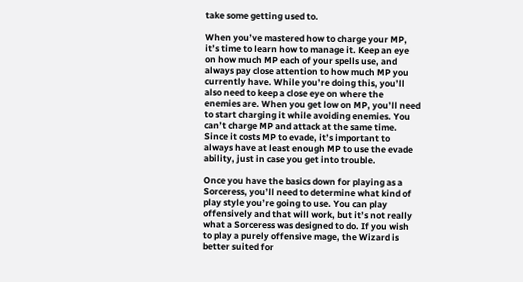take some getting used to.

When you’ve mastered how to charge your MP, it’s time to learn how to manage it. Keep an eye on how much MP each of your spells use, and always pay close attention to how much MP you currently have. While you’re doing this, you’ll also need to keep a close eye on where the enemies are. When you get low on MP, you’ll need to start charging it while avoiding enemies. You can’t charge MP and attack at the same time. Since it costs MP to evade, it’s important to always have at least enough MP to use the evade ability, just in case you get into trouble.

Once you have the basics down for playing as a Sorceress, you’ll need to determine what kind of play style you’re going to use. You can play offensively and that will work, but it’s not really what a Sorceress was designed to do. If you wish to play a purely offensive mage, the Wizard is better suited for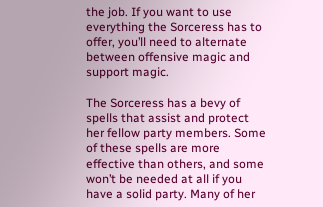the job. If you want to use everything the Sorceress has to offer, you’ll need to alternate between offensive magic and support magic.

The Sorceress has a bevy of spells that assist and protect her fellow party members. Some of these spells are more effective than others, and some won’t be needed at all if you have a solid party. Many of her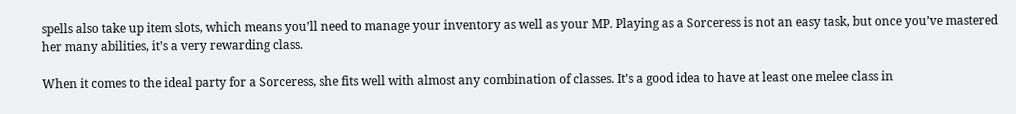spells also take up item slots, which means you’ll need to manage your inventory as well as your MP. Playing as a Sorceress is not an easy task, but once you’ve mastered her many abilities, it’s a very rewarding class.

When it comes to the ideal party for a Sorceress, she fits well with almost any combination of classes. It’s a good idea to have at least one melee class in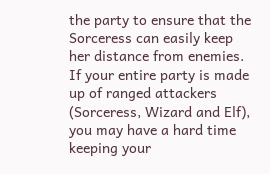the party to ensure that the Sorceress can easily keep her distance from enemies. If your entire party is made up of ranged attackers (Sorceress, Wizard and Elf), you may have a hard time keeping your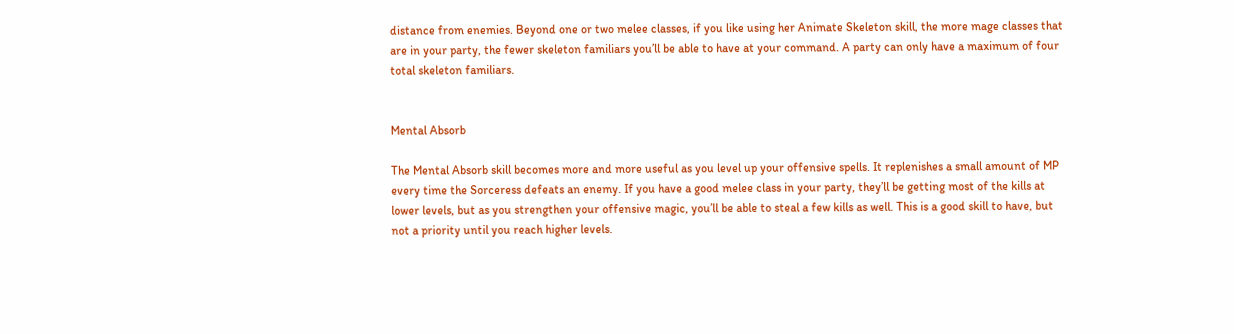distance from enemies. Beyond one or two melee classes, if you like using her Animate Skeleton skill, the more mage classes that are in your party, the fewer skeleton familiars you’ll be able to have at your command. A party can only have a maximum of four total skeleton familiars.


Mental Absorb

The Mental Absorb skill becomes more and more useful as you level up your offensive spells. It replenishes a small amount of MP every time the Sorceress defeats an enemy. If you have a good melee class in your party, they’ll be getting most of the kills at lower levels, but as you strengthen your offensive magic, you’ll be able to steal a few kills as well. This is a good skill to have, but not a priority until you reach higher levels.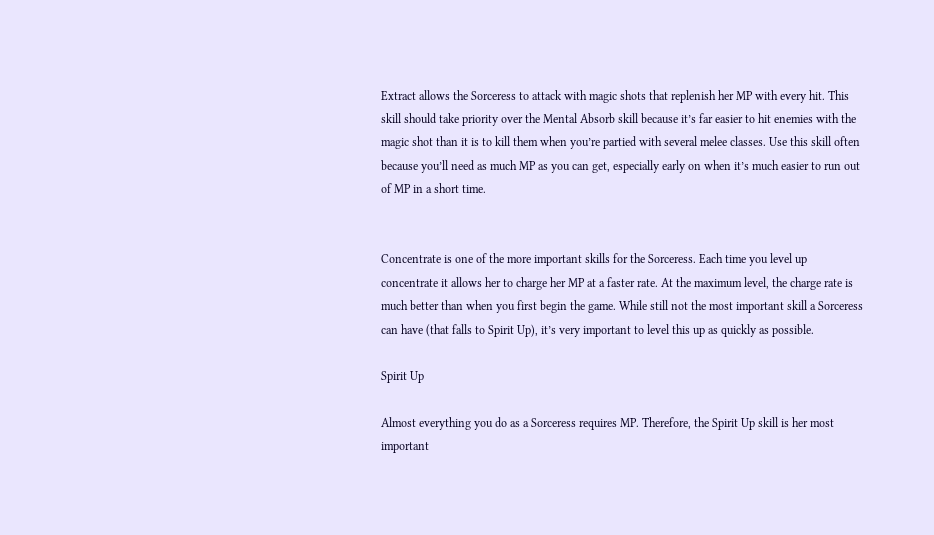Extract allows the Sorceress to attack with magic shots that replenish her MP with every hit. This skill should take priority over the Mental Absorb skill because it’s far easier to hit enemies with the magic shot than it is to kill them when you’re partied with several melee classes. Use this skill often because you’ll need as much MP as you can get, especially early on when it’s much easier to run out of MP in a short time.


Concentrate is one of the more important skills for the Sorceress. Each time you level up concentrate it allows her to charge her MP at a faster rate. At the maximum level, the charge rate is much better than when you first begin the game. While still not the most important skill a Sorceress can have (that falls to Spirit Up), it’s very important to level this up as quickly as possible.

Spirit Up

Almost everything you do as a Sorceress requires MP. Therefore, the Spirit Up skill is her most important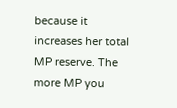because it increases her total MP reserve. The more MP you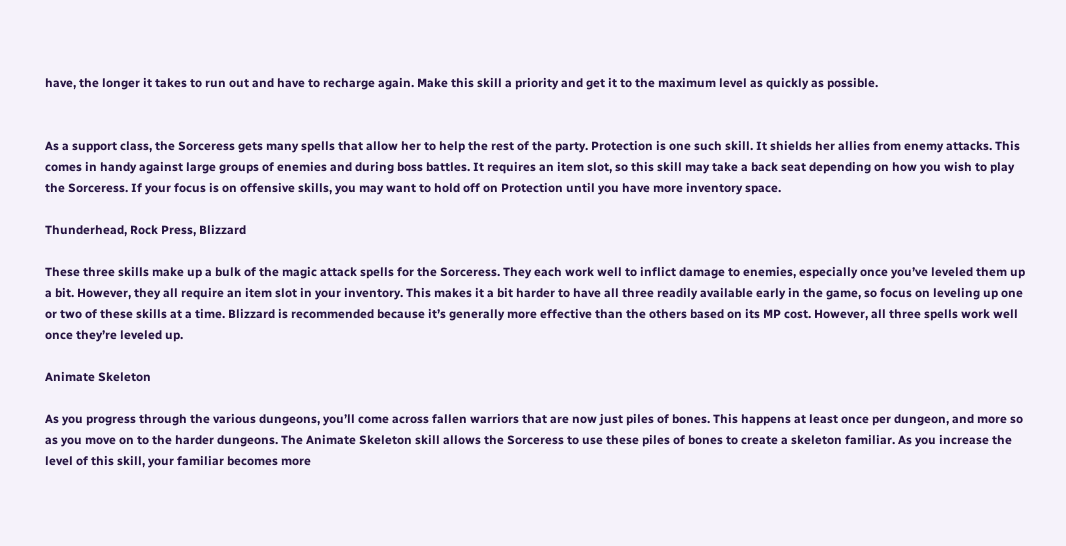have, the longer it takes to run out and have to recharge again. Make this skill a priority and get it to the maximum level as quickly as possible.


As a support class, the Sorceress gets many spells that allow her to help the rest of the party. Protection is one such skill. It shields her allies from enemy attacks. This comes in handy against large groups of enemies and during boss battles. It requires an item slot, so this skill may take a back seat depending on how you wish to play the Sorceress. If your focus is on offensive skills, you may want to hold off on Protection until you have more inventory space.

Thunderhead, Rock Press, Blizzard

These three skills make up a bulk of the magic attack spells for the Sorceress. They each work well to inflict damage to enemies, especially once you’ve leveled them up a bit. However, they all require an item slot in your inventory. This makes it a bit harder to have all three readily available early in the game, so focus on leveling up one or two of these skills at a time. Blizzard is recommended because it’s generally more effective than the others based on its MP cost. However, all three spells work well once they’re leveled up.

Animate Skeleton

As you progress through the various dungeons, you’ll come across fallen warriors that are now just piles of bones. This happens at least once per dungeon, and more so as you move on to the harder dungeons. The Animate Skeleton skill allows the Sorceress to use these piles of bones to create a skeleton familiar. As you increase the level of this skill, your familiar becomes more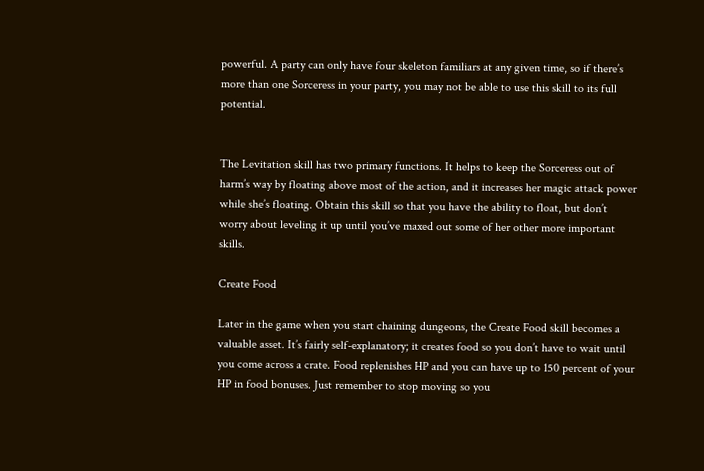powerful. A party can only have four skeleton familiars at any given time, so if there’s more than one Sorceress in your party, you may not be able to use this skill to its full potential.


The Levitation skill has two primary functions. It helps to keep the Sorceress out of harm’s way by floating above most of the action, and it increases her magic attack power while she’s floating. Obtain this skill so that you have the ability to float, but don’t worry about leveling it up until you’ve maxed out some of her other more important skills.

Create Food

Later in the game when you start chaining dungeons, the Create Food skill becomes a valuable asset. It’s fairly self-explanatory; it creates food so you don’t have to wait until you come across a crate. Food replenishes HP and you can have up to 150 percent of your HP in food bonuses. Just remember to stop moving so you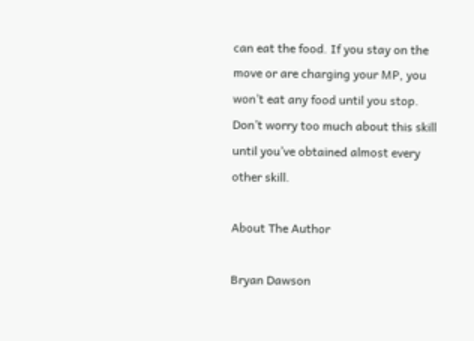can eat the food. If you stay on the move or are charging your MP, you won’t eat any food until you stop. Don’t worry too much about this skill until you’ve obtained almost every other skill.

About The Author

Bryan Dawson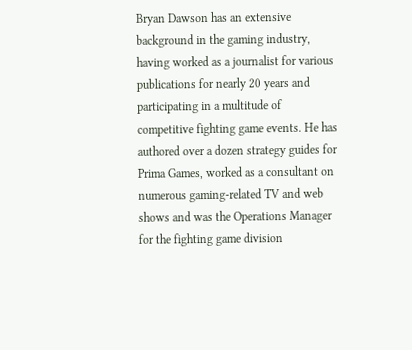Bryan Dawson has an extensive background in the gaming industry, having worked as a journalist for various publications for nearly 20 years and participating in a multitude of competitive fighting game events. He has authored over a dozen strategy guides for Prima Games, worked as a consultant on numerous gaming-related TV and web shows and was the Operations Manager for the fighting game division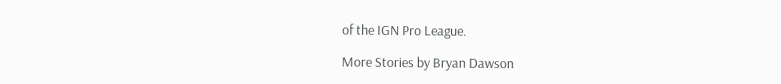of the IGN Pro League.

More Stories by Bryan Dawson